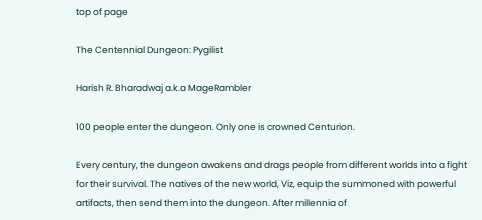top of page

The Centennial Dungeon: Pygilist

Harish R. Bharadwaj a.k.a MageRambler

100 people enter the dungeon. Only one is crowned Centurion.

Every century, the dungeon awakens and drags people from different worlds into a fight for their survival. The natives of the new world, Viz, equip the summoned with powerful artifacts, then send them into the dungeon. After millennia of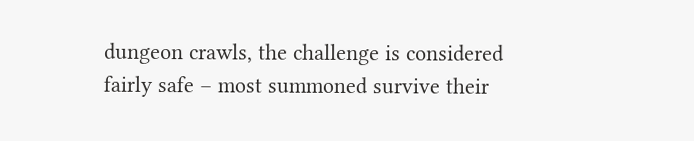dungeon crawls, the challenge is considered fairly safe – most summoned survive their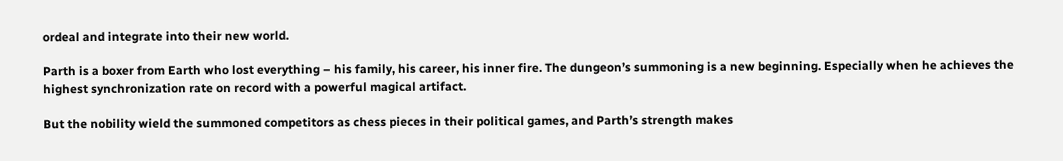ordeal and integrate into their new world.

Parth is a boxer from Earth who lost everything – his family, his career, his inner fire. The dungeon’s summoning is a new beginning. Especially when he achieves the highest synchronization rate on record with a powerful magical artifact.

But the nobility wield the summoned competitors as chess pieces in their political games, and Parth’s strength makes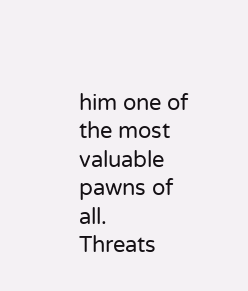him one of the most valuable pawns of all. Threats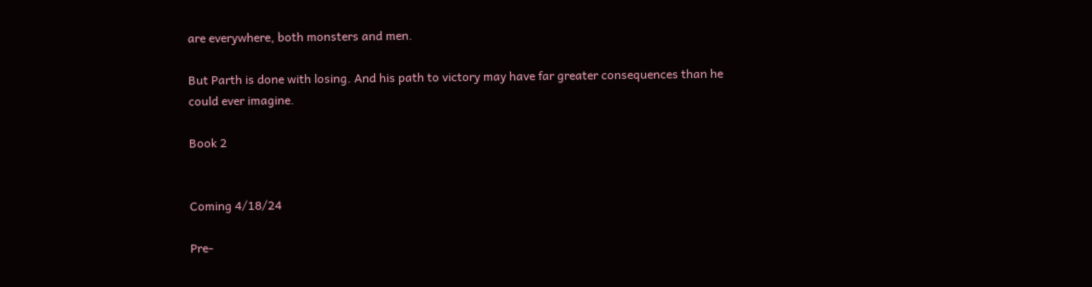are everywhere, both monsters and men.

But Parth is done with losing. And his path to victory may have far greater consequences than he could ever imagine.

Book 2


Coming 4/18/24

Pre-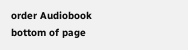order Audiobook
bottom of page